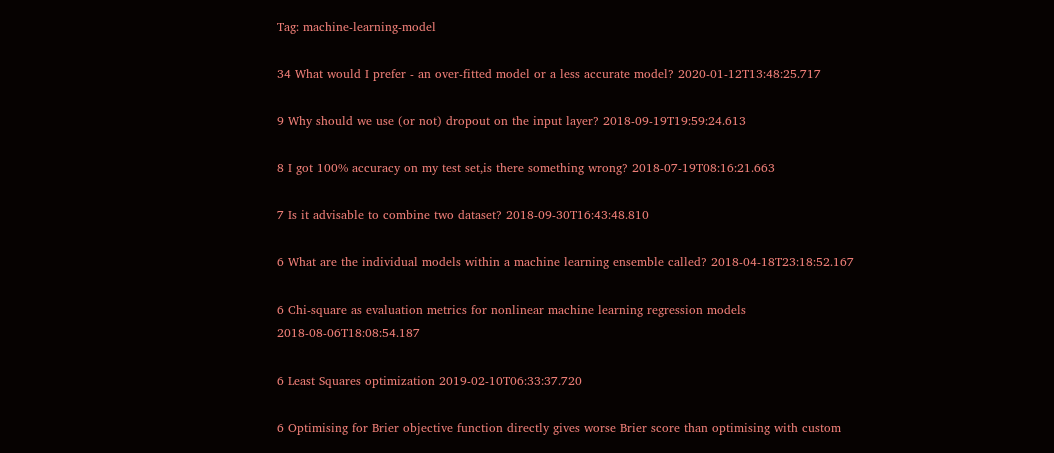Tag: machine-learning-model

34 What would I prefer - an over-fitted model or a less accurate model? 2020-01-12T13:48:25.717

9 Why should we use (or not) dropout on the input layer? 2018-09-19T19:59:24.613

8 I got 100% accuracy on my test set,is there something wrong? 2018-07-19T08:16:21.663

7 Is it advisable to combine two dataset? 2018-09-30T16:43:48.810

6 What are the individual models within a machine learning ensemble called? 2018-04-18T23:18:52.167

6 Chi-square as evaluation metrics for nonlinear machine learning regression models 2018-08-06T18:08:54.187

6 Least Squares optimization 2019-02-10T06:33:37.720

6 Optimising for Brier objective function directly gives worse Brier score than optimising with custom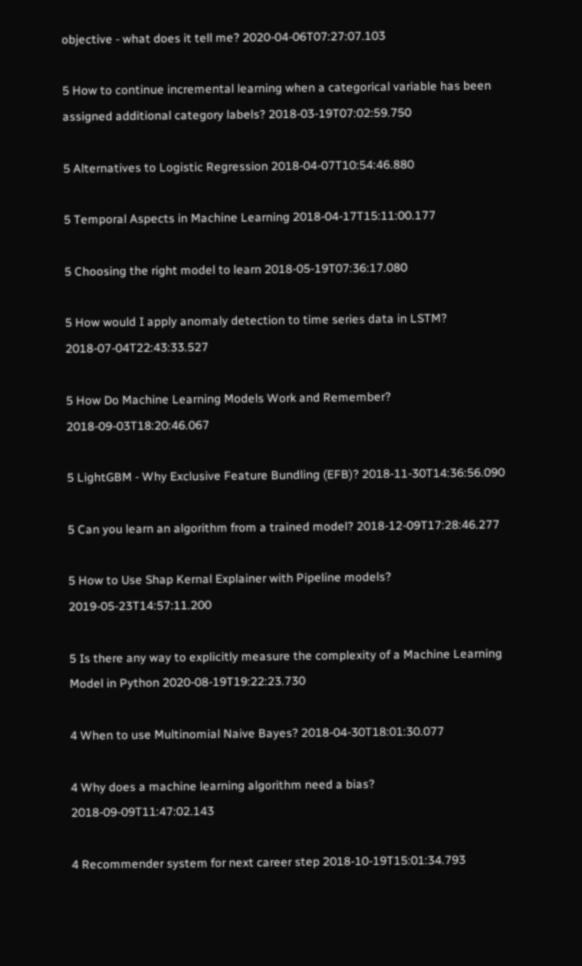objective - what does it tell me? 2020-04-06T07:27:07.103

5 How to continue incremental learning when a categorical variable has been assigned additional category labels? 2018-03-19T07:02:59.750

5 Alternatives to Logistic Regression 2018-04-07T10:54:46.880

5 Temporal Aspects in Machine Learning 2018-04-17T15:11:00.177

5 Choosing the right model to learn 2018-05-19T07:36:17.080

5 How would I apply anomaly detection to time series data in LSTM? 2018-07-04T22:43:33.527

5 How Do Machine Learning Models Work and Remember? 2018-09-03T18:20:46.067

5 LightGBM - Why Exclusive Feature Bundling (EFB)? 2018-11-30T14:36:56.090

5 Can you learn an algorithm from a trained model? 2018-12-09T17:28:46.277

5 How to Use Shap Kernal Explainer with Pipeline models? 2019-05-23T14:57:11.200

5 Is there any way to explicitly measure the complexity of a Machine Learning Model in Python 2020-08-19T19:22:23.730

4 When to use Multinomial Naive Bayes? 2018-04-30T18:01:30.077

4 Why does a machine learning algorithm need a bias? 2018-09-09T11:47:02.143

4 Recommender system for next career step 2018-10-19T15:01:34.793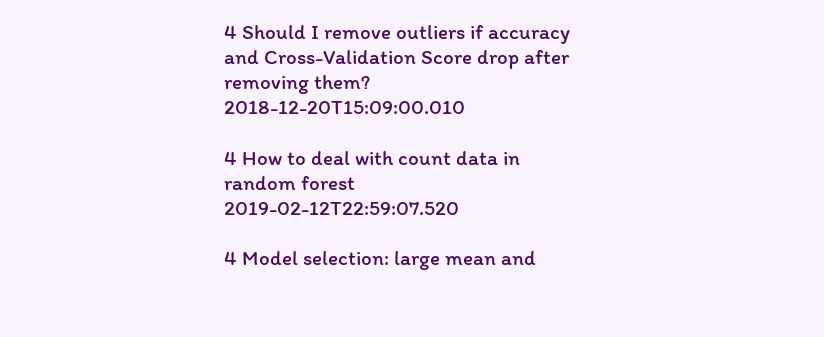4 Should I remove outliers if accuracy and Cross-Validation Score drop after removing them? 2018-12-20T15:09:00.010

4 How to deal with count data in random forest 2019-02-12T22:59:07.520

4 Model selection: large mean and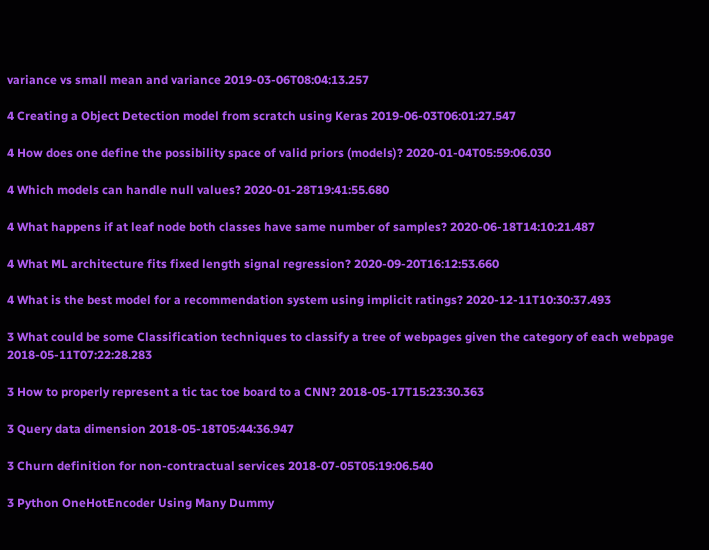variance vs small mean and variance 2019-03-06T08:04:13.257

4 Creating a Object Detection model from scratch using Keras 2019-06-03T06:01:27.547

4 How does one define the possibility space of valid priors (models)? 2020-01-04T05:59:06.030

4 Which models can handle null values? 2020-01-28T19:41:55.680

4 What happens if at leaf node both classes have same number of samples? 2020-06-18T14:10:21.487

4 What ML architecture fits fixed length signal regression? 2020-09-20T16:12:53.660

4 What is the best model for a recommendation system using implicit ratings? 2020-12-11T10:30:37.493

3 What could be some Classification techniques to classify a tree of webpages given the category of each webpage 2018-05-11T07:22:28.283

3 How to properly represent a tic tac toe board to a CNN? 2018-05-17T15:23:30.363

3 Query data dimension 2018-05-18T05:44:36.947

3 Churn definition for non-contractual services 2018-07-05T05:19:06.540

3 Python OneHotEncoder Using Many Dummy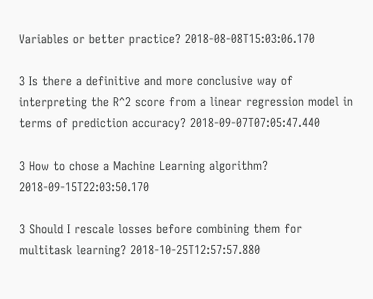Variables or better practice? 2018-08-08T15:03:06.170

3 Is there a definitive and more conclusive way of interpreting the R^2 score from a linear regression model in terms of prediction accuracy? 2018-09-07T07:05:47.440

3 How to chose a Machine Learning algorithm? 2018-09-15T22:03:50.170

3 Should I rescale losses before combining them for multitask learning? 2018-10-25T12:57:57.880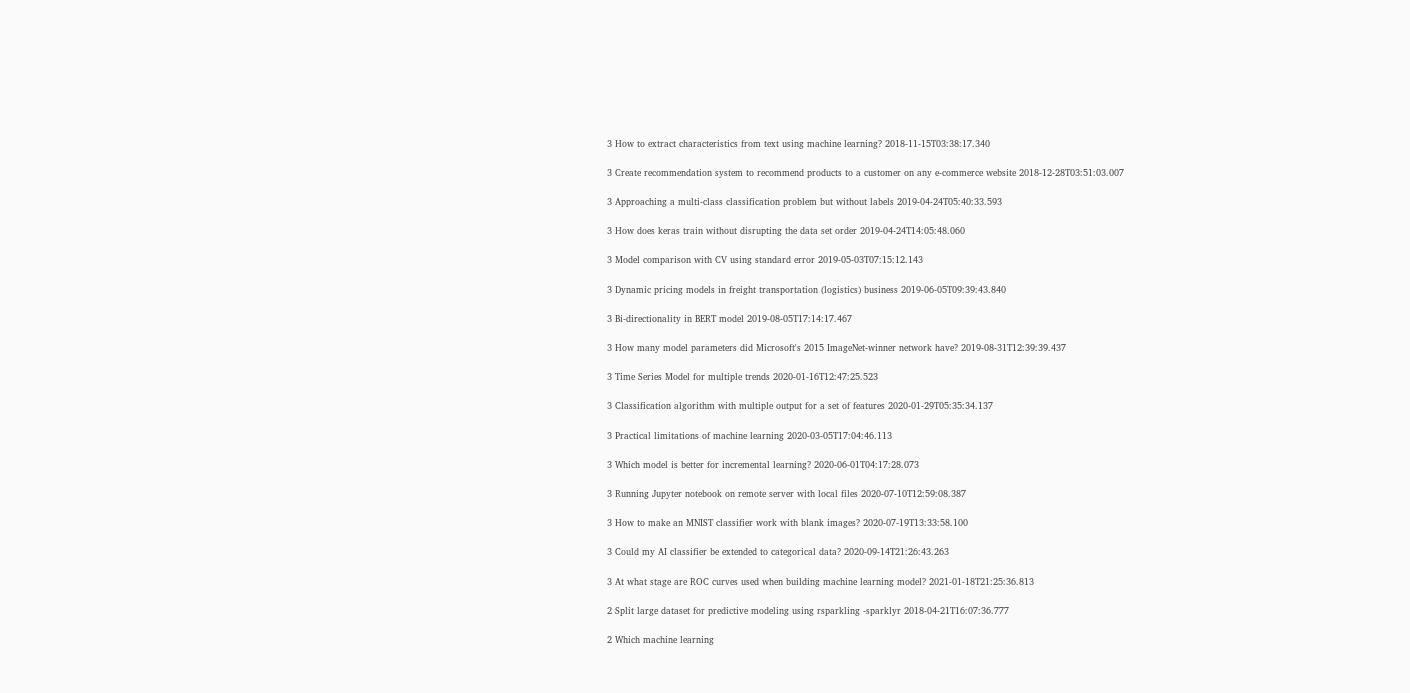3 How to extract characteristics from text using machine learning? 2018-11-15T03:38:17.340

3 Create recommendation system to recommend products to a customer on any e-commerce website 2018-12-28T03:51:03.007

3 Approaching a multi-class classification problem but without labels 2019-04-24T05:40:33.593

3 How does keras train without disrupting the data set order 2019-04-24T14:05:48.060

3 Model comparison with CV using standard error 2019-05-03T07:15:12.143

3 Dynamic pricing models in freight transportation (logistics) business 2019-06-05T09:39:43.840

3 Bi-directionality in BERT model 2019-08-05T17:14:17.467

3 How many model parameters did Microsoft's 2015 ImageNet-winner network have? 2019-08-31T12:39:39.437

3 Time Series Model for multiple trends 2020-01-16T12:47:25.523

3 Classification algorithm with multiple output for a set of features 2020-01-29T05:35:34.137

3 Practical limitations of machine learning 2020-03-05T17:04:46.113

3 Which model is better for incremental learning? 2020-06-01T04:17:28.073

3 Running Jupyter notebook on remote server with local files 2020-07-10T12:59:08.387

3 How to make an MNIST classifier work with blank images? 2020-07-19T13:33:58.100

3 Could my AI classifier be extended to categorical data? 2020-09-14T21:26:43.263

3 At what stage are ROC curves used when building machine learning model? 2021-01-18T21:25:36.813

2 Split large dataset for predictive modeling using rsparkling -sparklyr 2018-04-21T16:07:36.777

2 Which machine learning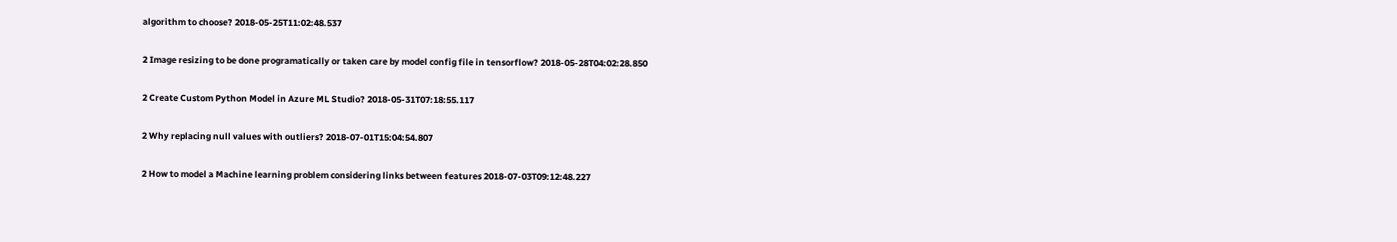algorithm to choose? 2018-05-25T11:02:48.537

2 Image resizing to be done programatically or taken care by model config file in tensorflow? 2018-05-28T04:02:28.850

2 Create Custom Python Model in Azure ML Studio? 2018-05-31T07:18:55.117

2 Why replacing null values with outliers? 2018-07-01T15:04:54.807

2 How to model a Machine learning problem considering links between features 2018-07-03T09:12:48.227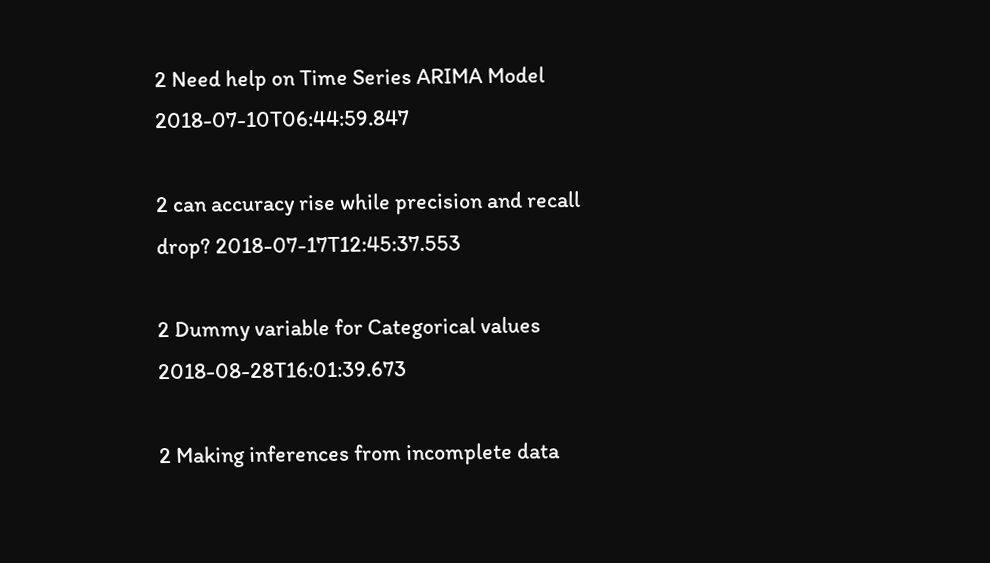2 Need help on Time Series ARIMA Model 2018-07-10T06:44:59.847

2 can accuracy rise while precision and recall drop? 2018-07-17T12:45:37.553

2 Dummy variable for Categorical values 2018-08-28T16:01:39.673

2 Making inferences from incomplete data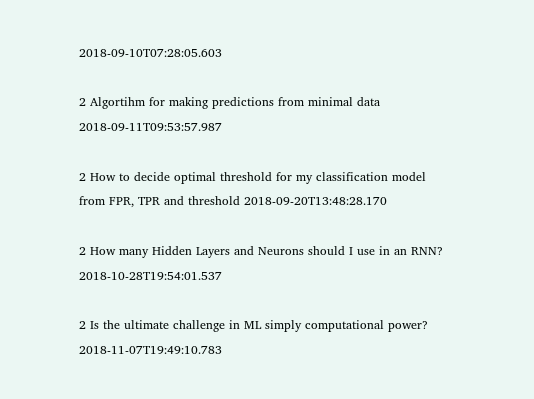2018-09-10T07:28:05.603

2 Algortihm for making predictions from minimal data 2018-09-11T09:53:57.987

2 How to decide optimal threshold for my classification model from FPR, TPR and threshold 2018-09-20T13:48:28.170

2 How many Hidden Layers and Neurons should I use in an RNN? 2018-10-28T19:54:01.537

2 Is the ultimate challenge in ML simply computational power? 2018-11-07T19:49:10.783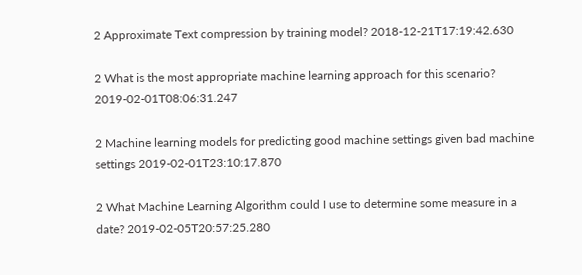2 Approximate Text compression by training model? 2018-12-21T17:19:42.630

2 What is the most appropriate machine learning approach for this scenario? 2019-02-01T08:06:31.247

2 Machine learning models for predicting good machine settings given bad machine settings 2019-02-01T23:10:17.870

2 What Machine Learning Algorithm could I use to determine some measure in a date? 2019-02-05T20:57:25.280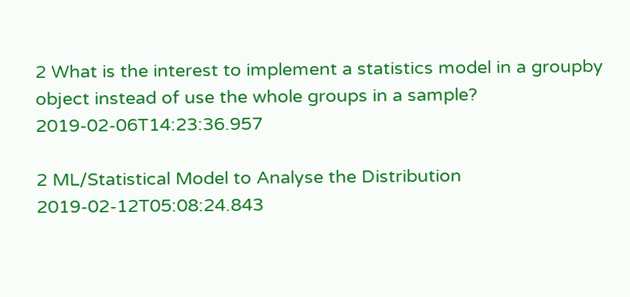2 What is the interest to implement a statistics model in a groupby object instead of use the whole groups in a sample? 2019-02-06T14:23:36.957

2 ML/Statistical Model to Analyse the Distribution 2019-02-12T05:08:24.843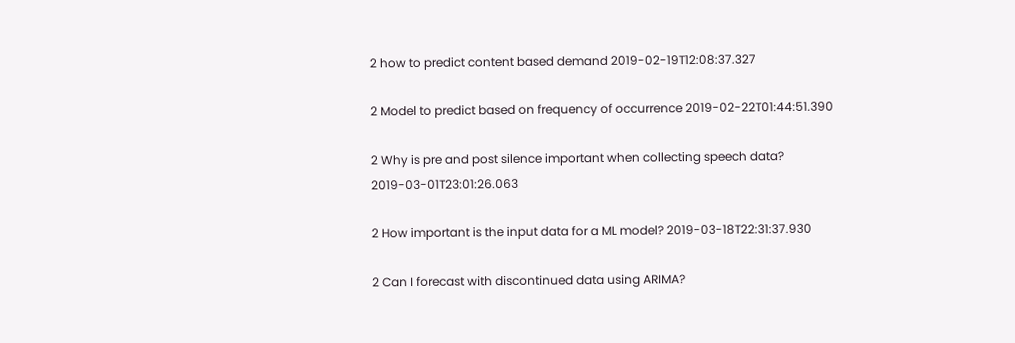2 how to predict content based demand 2019-02-19T12:08:37.327

2 Model to predict based on frequency of occurrence 2019-02-22T01:44:51.390

2 Why is pre and post silence important when collecting speech data? 2019-03-01T23:01:26.063

2 How important is the input data for a ML model? 2019-03-18T22:31:37.930

2 Can I forecast with discontinued data using ARIMA?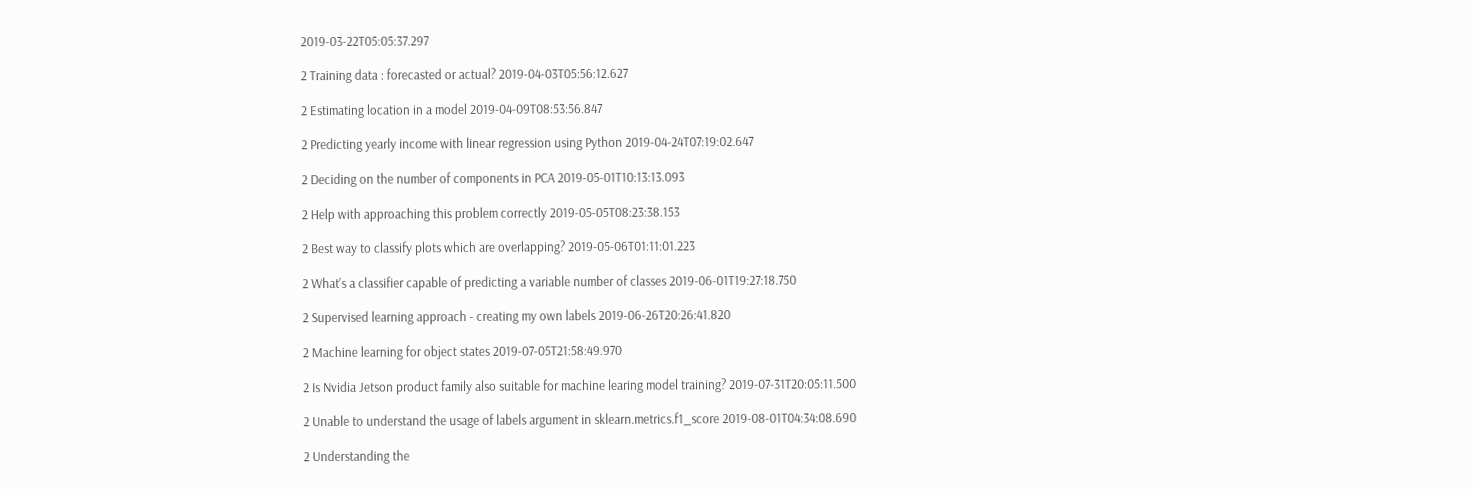2019-03-22T05:05:37.297

2 Training data : forecasted or actual? 2019-04-03T05:56:12.627

2 Estimating location in a model 2019-04-09T08:53:56.847

2 Predicting yearly income with linear regression using Python 2019-04-24T07:19:02.647

2 Deciding on the number of components in PCA 2019-05-01T10:13:13.093

2 Help with approaching this problem correctly 2019-05-05T08:23:38.153

2 Best way to classify plots which are overlapping? 2019-05-06T01:11:01.223

2 What's a classifier capable of predicting a variable number of classes 2019-06-01T19:27:18.750

2 Supervised learning approach - creating my own labels 2019-06-26T20:26:41.820

2 Machine learning for object states 2019-07-05T21:58:49.970

2 Is Nvidia Jetson product family also suitable for machine learing model training? 2019-07-31T20:05:11.500

2 Unable to understand the usage of labels argument in sklearn.metrics.f1_score 2019-08-01T04:34:08.690

2 Understanding the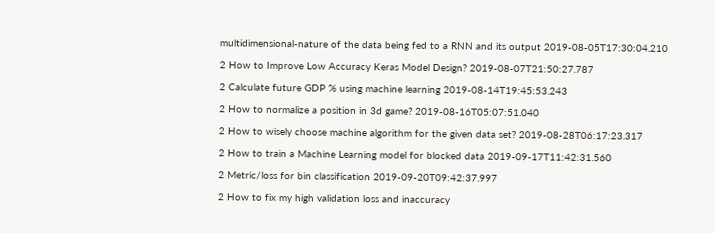multidimensional-nature of the data being fed to a RNN and its output 2019-08-05T17:30:04.210

2 How to Improve Low Accuracy Keras Model Design? 2019-08-07T21:50:27.787

2 Calculate future GDP % using machine learning 2019-08-14T19:45:53.243

2 How to normalize a position in 3d game? 2019-08-16T05:07:51.040

2 How to wisely choose machine algorithm for the given data set? 2019-08-28T06:17:23.317

2 How to train a Machine Learning model for blocked data 2019-09-17T11:42:31.560

2 Metric/loss for bin classification 2019-09-20T09:42:37.997

2 How to fix my high validation loss and inaccuracy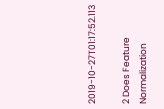2019-10-27T01:17:52.113

2 Does Feature Normalization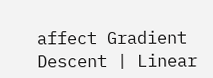affect Gradient Descent | Linear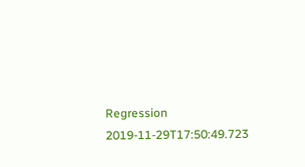Regression 2019-11-29T17:50:49.723